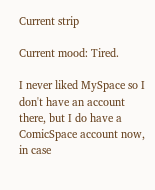Current strip

Current mood: Tired.

I never liked MySpace so I don't have an account there, but I do have a ComicSpace account now, in case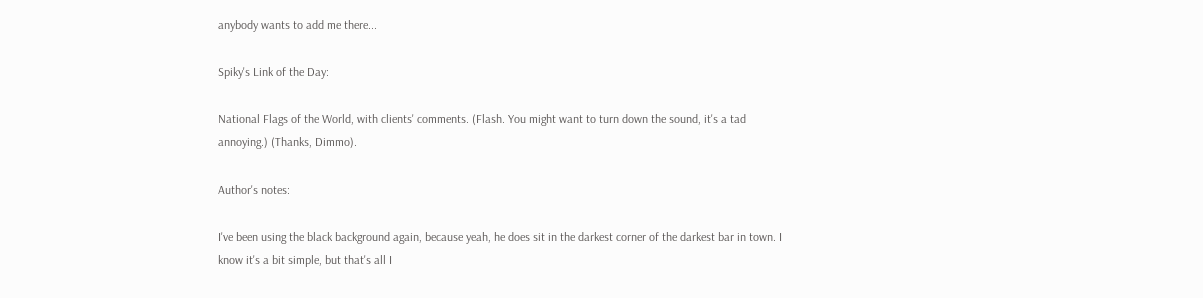anybody wants to add me there...

Spiky's Link of the Day:

National Flags of the World, with clients' comments. (Flash. You might want to turn down the sound, it's a tad annoying.) (Thanks, Dimmo).

Author's notes:

I've been using the black background again, because yeah, he does sit in the darkest corner of the darkest bar in town. I know it's a bit simple, but that's all I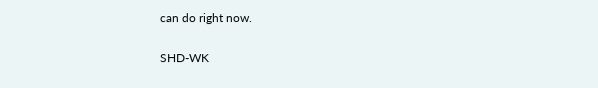can do right now.

SHD-WK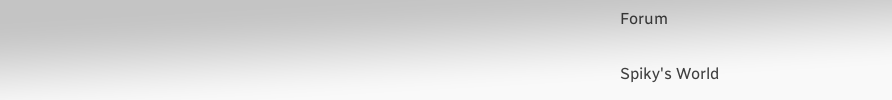Forum

Spiky's World